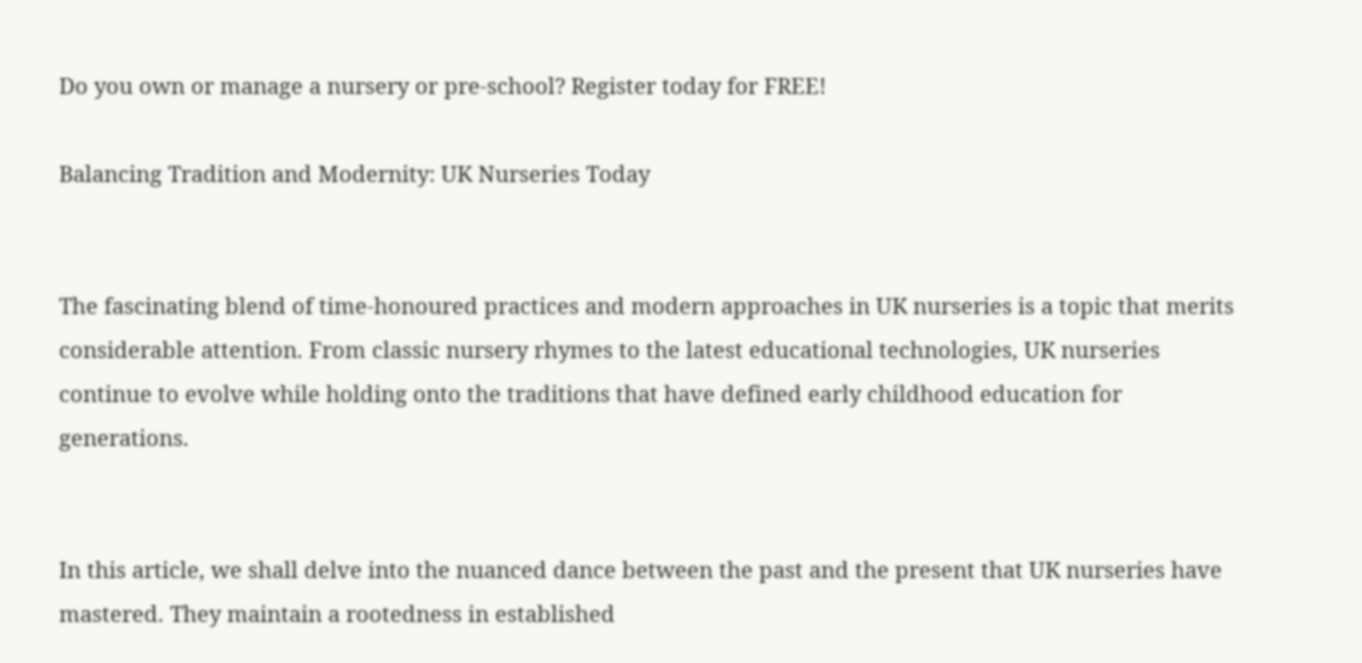Do you own or manage a nursery or pre-school? Register today for FREE!

Balancing Tradition and Modernity: UK Nurseries Today


The fascinating blend of time-honoured practices and modern approaches in UK nurseries is a topic that merits considerable attention. From classic nursery rhymes to the latest educational technologies, UK nurseries continue to evolve while holding onto the traditions that have defined early childhood education for generations.


In this article, we shall delve into the nuanced dance between the past and the present that UK nurseries have mastered. They maintain a rootedness in established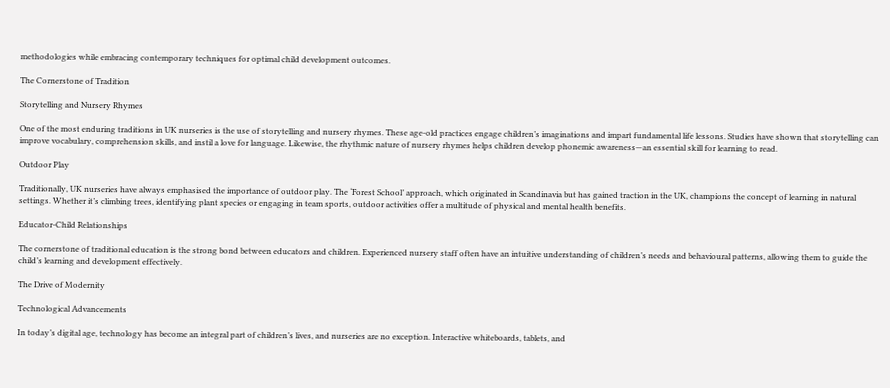methodologies while embracing contemporary techniques for optimal child development outcomes.

The Cornerstone of Tradition

Storytelling and Nursery Rhymes

One of the most enduring traditions in UK nurseries is the use of storytelling and nursery rhymes. These age-old practices engage children’s imaginations and impart fundamental life lessons. Studies have shown that storytelling can improve vocabulary, comprehension skills, and instil a love for language. Likewise, the rhythmic nature of nursery rhymes helps children develop phonemic awareness—an essential skill for learning to read.

Outdoor Play

Traditionally, UK nurseries have always emphasised the importance of outdoor play. The ‘Forest School’ approach, which originated in Scandinavia but has gained traction in the UK, champions the concept of learning in natural settings. Whether it’s climbing trees, identifying plant species or engaging in team sports, outdoor activities offer a multitude of physical and mental health benefits.

Educator-Child Relationships

The cornerstone of traditional education is the strong bond between educators and children. Experienced nursery staff often have an intuitive understanding of children’s needs and behavioural patterns, allowing them to guide the child’s learning and development effectively.

The Drive of Modernity

Technological Advancements

In today’s digital age, technology has become an integral part of children’s lives, and nurseries are no exception. Interactive whiteboards, tablets, and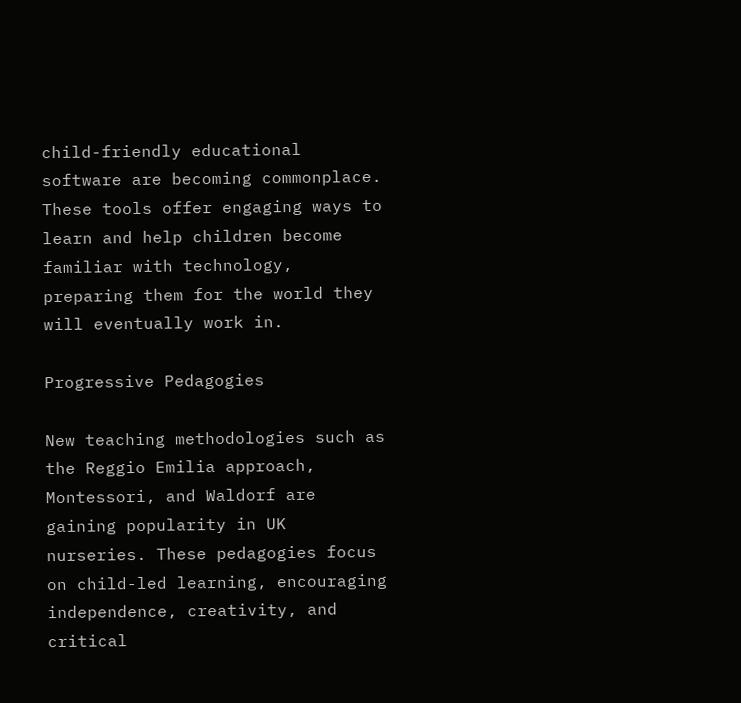child-friendly educational software are becoming commonplace. These tools offer engaging ways to learn and help children become familiar with technology, preparing them for the world they will eventually work in.

Progressive Pedagogies

New teaching methodologies such as the Reggio Emilia approach, Montessori, and Waldorf are gaining popularity in UK nurseries. These pedagogies focus on child-led learning, encouraging independence, creativity, and critical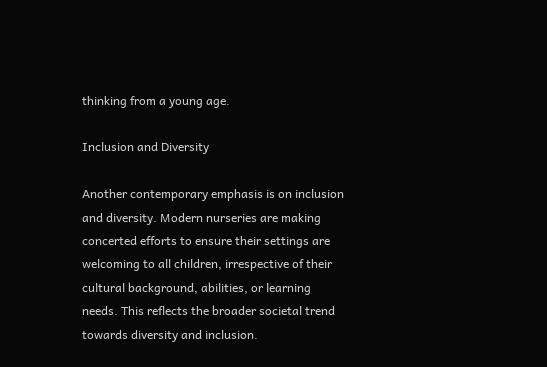thinking from a young age.

Inclusion and Diversity

Another contemporary emphasis is on inclusion and diversity. Modern nurseries are making concerted efforts to ensure their settings are welcoming to all children, irrespective of their cultural background, abilities, or learning needs. This reflects the broader societal trend towards diversity and inclusion.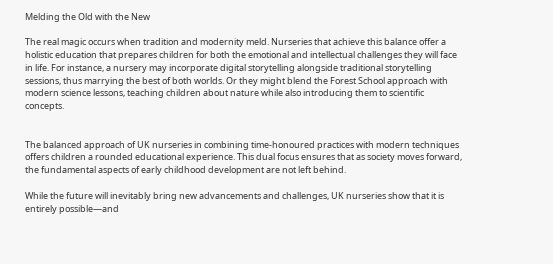Melding the Old with the New

The real magic occurs when tradition and modernity meld. Nurseries that achieve this balance offer a holistic education that prepares children for both the emotional and intellectual challenges they will face in life. For instance, a nursery may incorporate digital storytelling alongside traditional storytelling sessions, thus marrying the best of both worlds. Or they might blend the Forest School approach with modern science lessons, teaching children about nature while also introducing them to scientific concepts.


The balanced approach of UK nurseries in combining time-honoured practices with modern techniques offers children a rounded educational experience. This dual focus ensures that as society moves forward, the fundamental aspects of early childhood development are not left behind.

While the future will inevitably bring new advancements and challenges, UK nurseries show that it is entirely possible—and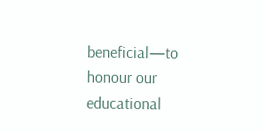beneficial—to honour our educational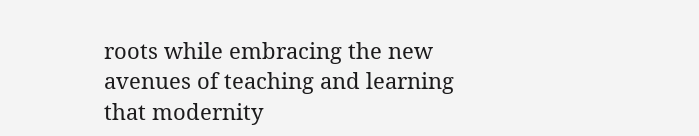roots while embracing the new avenues of teaching and learning that modernity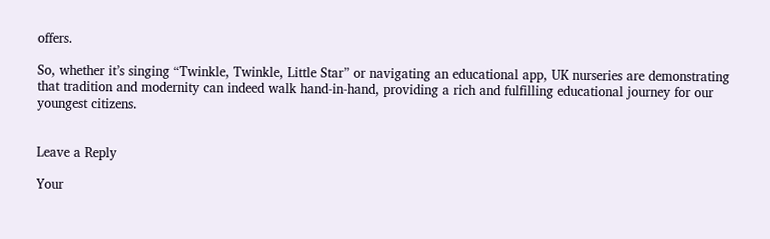offers.

So, whether it’s singing “Twinkle, Twinkle, Little Star” or navigating an educational app, UK nurseries are demonstrating that tradition and modernity can indeed walk hand-in-hand, providing a rich and fulfilling educational journey for our youngest citizens.


Leave a Reply

Your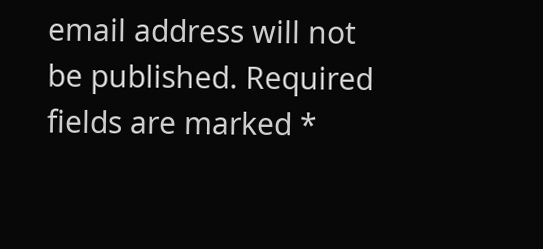email address will not be published. Required fields are marked *